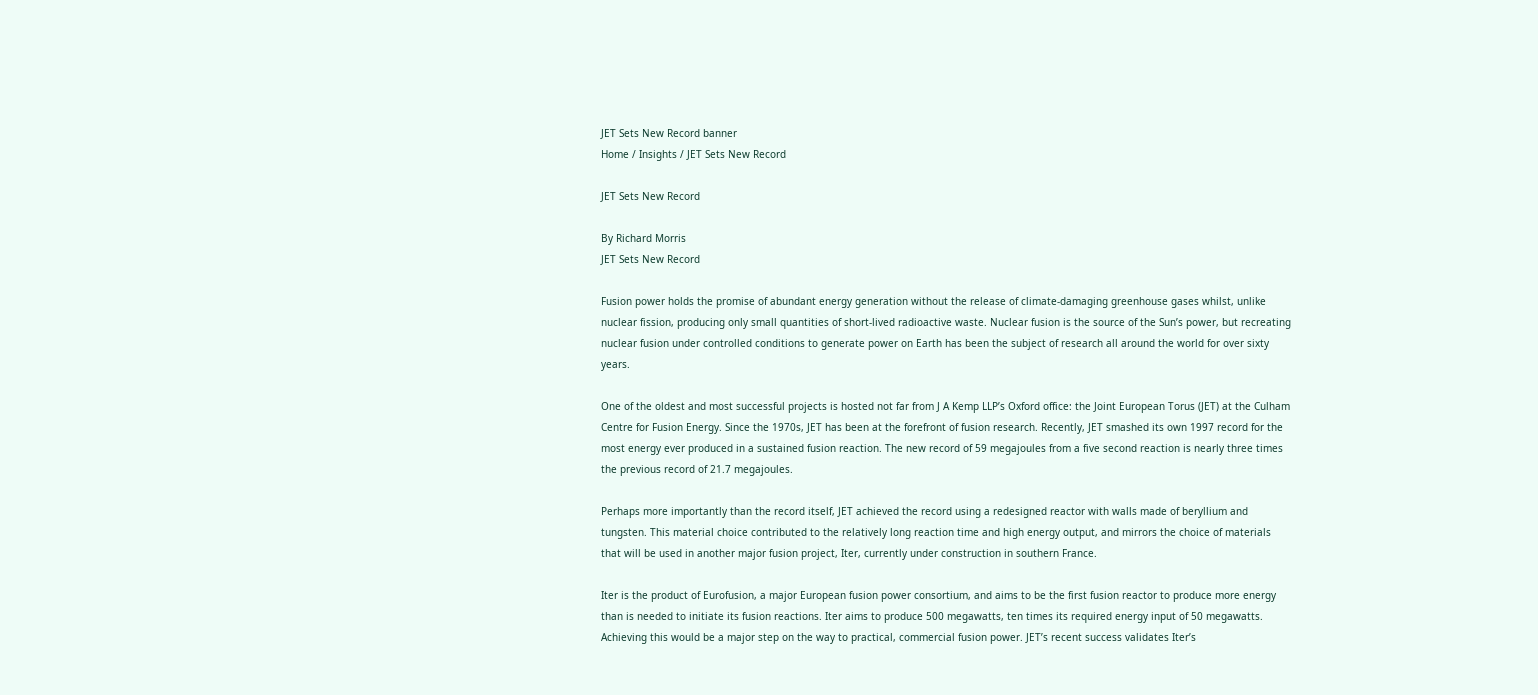JET Sets New Record banner
Home / Insights / JET Sets New Record

JET Sets New Record

By Richard Morris
JET Sets New Record

Fusion power holds the promise of abundant energy generation without the release of climate-damaging greenhouse gases whilst, unlike nuclear fission, producing only small quantities of short-lived radioactive waste. Nuclear fusion is the source of the Sun’s power, but recreating nuclear fusion under controlled conditions to generate power on Earth has been the subject of research all around the world for over sixty years.

One of the oldest and most successful projects is hosted not far from J A Kemp LLP’s Oxford office: the Joint European Torus (JET) at the Culham Centre for Fusion Energy. Since the 1970s, JET has been at the forefront of fusion research. Recently, JET smashed its own 1997 record for the most energy ever produced in a sustained fusion reaction. The new record of 59 megajoules from a five second reaction is nearly three times the previous record of 21.7 megajoules.

Perhaps more importantly than the record itself, JET achieved the record using a redesigned reactor with walls made of beryllium and tungsten. This material choice contributed to the relatively long reaction time and high energy output, and mirrors the choice of materials that will be used in another major fusion project, Iter, currently under construction in southern France.

Iter is the product of Eurofusion, a major European fusion power consortium, and aims to be the first fusion reactor to produce more energy than is needed to initiate its fusion reactions. Iter aims to produce 500 megawatts, ten times its required energy input of 50 megawatts. Achieving this would be a major step on the way to practical, commercial fusion power. JET’s recent success validates Iter’s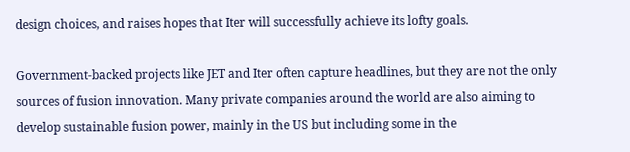design choices, and raises hopes that Iter will successfully achieve its lofty goals.

Government-backed projects like JET and Iter often capture headlines, but they are not the only sources of fusion innovation. Many private companies around the world are also aiming to develop sustainable fusion power, mainly in the US but including some in the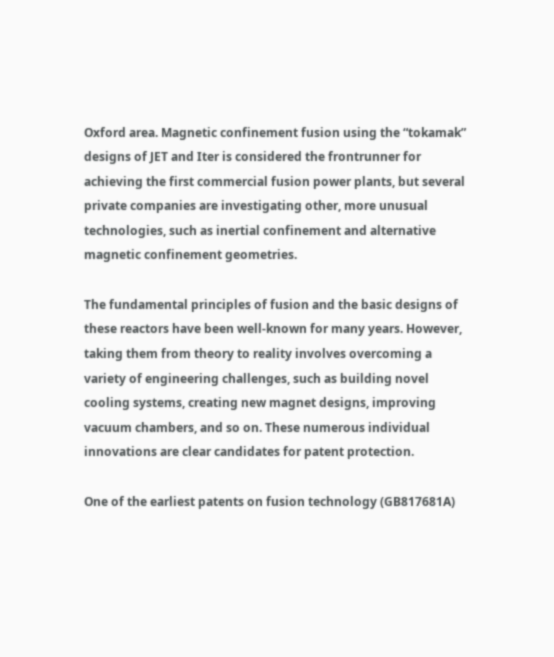Oxford area. Magnetic confinement fusion using the “tokamak” designs of JET and Iter is considered the frontrunner for achieving the first commercial fusion power plants, but several private companies are investigating other, more unusual technologies, such as inertial confinement and alternative magnetic confinement geometries.

The fundamental principles of fusion and the basic designs of these reactors have been well-known for many years. However, taking them from theory to reality involves overcoming a variety of engineering challenges, such as building novel cooling systems, creating new magnet designs, improving vacuum chambers, and so on. These numerous individual innovations are clear candidates for patent protection.

One of the earliest patents on fusion technology (GB817681A)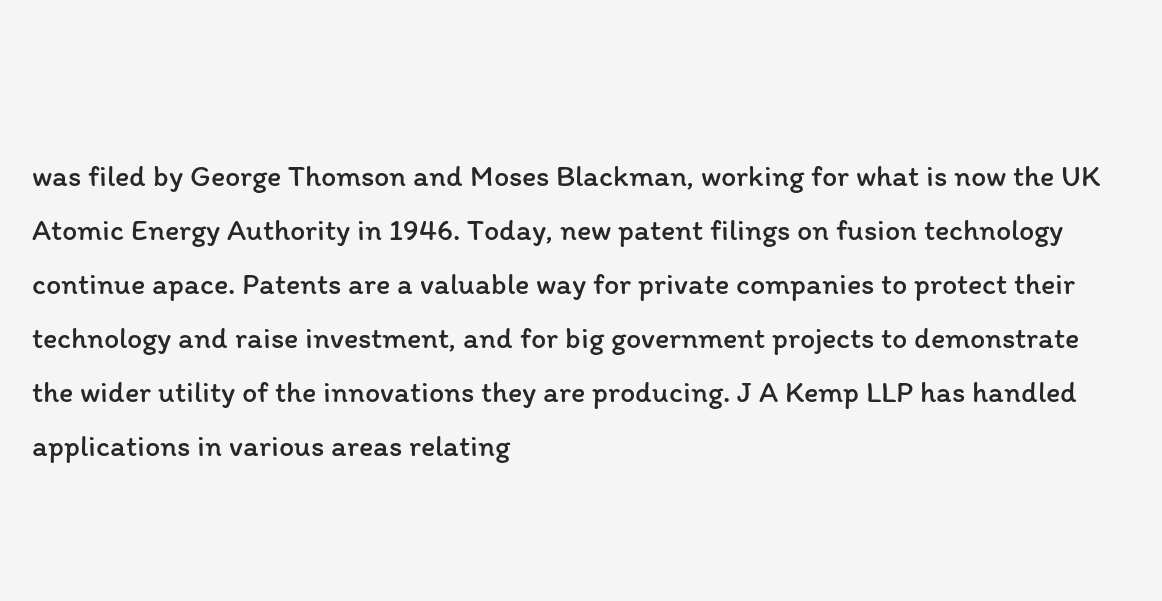was filed by George Thomson and Moses Blackman, working for what is now the UK Atomic Energy Authority in 1946. Today, new patent filings on fusion technology continue apace. Patents are a valuable way for private companies to protect their technology and raise investment, and for big government projects to demonstrate the wider utility of the innovations they are producing. J A Kemp LLP has handled applications in various areas relating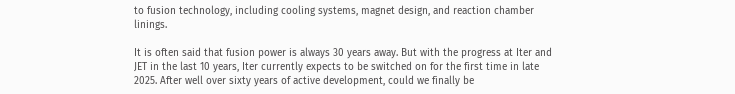to fusion technology, including cooling systems, magnet design, and reaction chamber linings.

It is often said that fusion power is always 30 years away. But with the progress at Iter and JET in the last 10 years, Iter currently expects to be switched on for the first time in late 2025. After well over sixty years of active development, could we finally be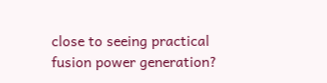close to seeing practical fusion power generation?